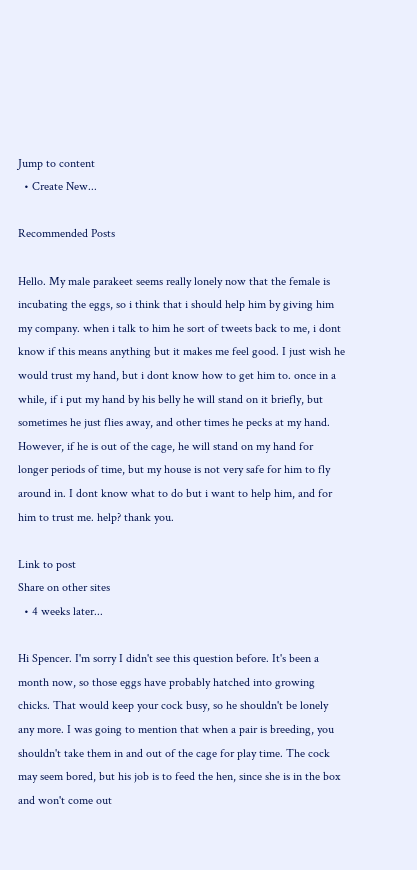Jump to content
  • Create New...

Recommended Posts

Hello. My male parakeet seems really lonely now that the female is incubating the eggs, so i think that i should help him by giving him my company. when i talk to him he sort of tweets back to me, i dont know if this means anything but it makes me feel good. I just wish he would trust my hand, but i dont know how to get him to. once in a while, if i put my hand by his belly he will stand on it briefly, but sometimes he just flies away, and other times he pecks at my hand. However, if he is out of the cage, he will stand on my hand for longer periods of time, but my house is not very safe for him to fly around in. I dont know what to do but i want to help him, and for him to trust me. help? thank you.

Link to post
Share on other sites
  • 4 weeks later...

Hi Spencer. I'm sorry I didn't see this question before. It's been a month now, so those eggs have probably hatched into growing chicks. That would keep your cock busy, so he shouldn't be lonely any more. I was going to mention that when a pair is breeding, you shouldn't take them in and out of the cage for play time. The cock may seem bored, but his job is to feed the hen, since she is in the box and won't come out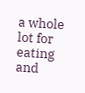a whole lot for eating and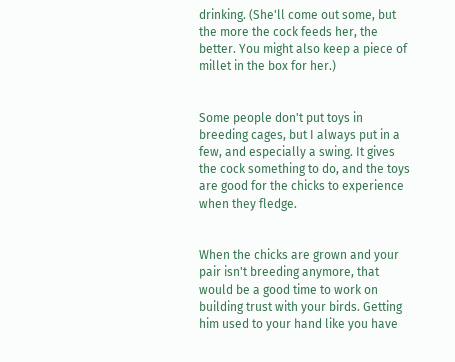drinking. (She'll come out some, but the more the cock feeds her, the better. You might also keep a piece of millet in the box for her.)


Some people don't put toys in breeding cages, but I always put in a few, and especially a swing. It gives the cock something to do, and the toys are good for the chicks to experience when they fledge.


When the chicks are grown and your pair isn't breeding anymore, that would be a good time to work on building trust with your birds. Getting him used to your hand like you have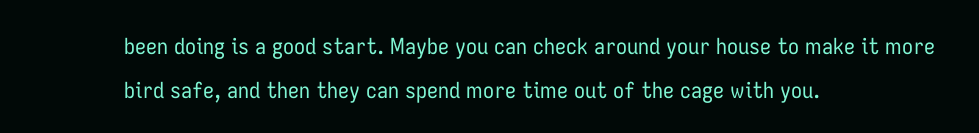been doing is a good start. Maybe you can check around your house to make it more bird safe, and then they can spend more time out of the cage with you.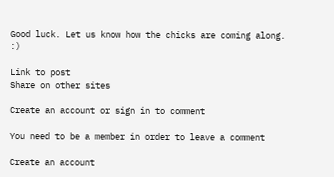Good luck. Let us know how the chicks are coming along. :)

Link to post
Share on other sites

Create an account or sign in to comment

You need to be a member in order to leave a comment

Create an account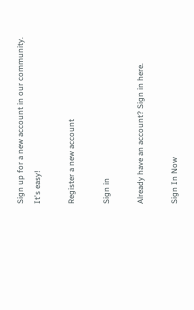Sign up for a new account in our community. It's easy!

Register a new account

Sign in

Already have an account? Sign in here.

Sign In Now